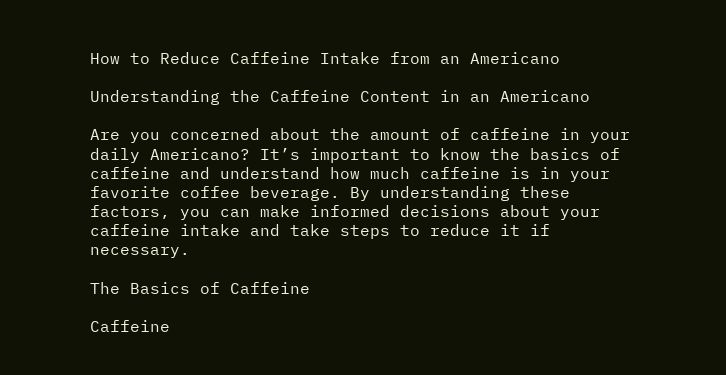How to Reduce Caffeine Intake from an Americano

Understanding the Caffeine Content in an Americano

Are you concerned about the amount of caffeine in your daily Americano? It’s important to know the basics of caffeine and understand how much caffeine is in your favorite coffee beverage. By understanding these factors, you can make informed decisions about your caffeine intake and take steps to reduce it if necessary.

The Basics of Caffeine

Caffeine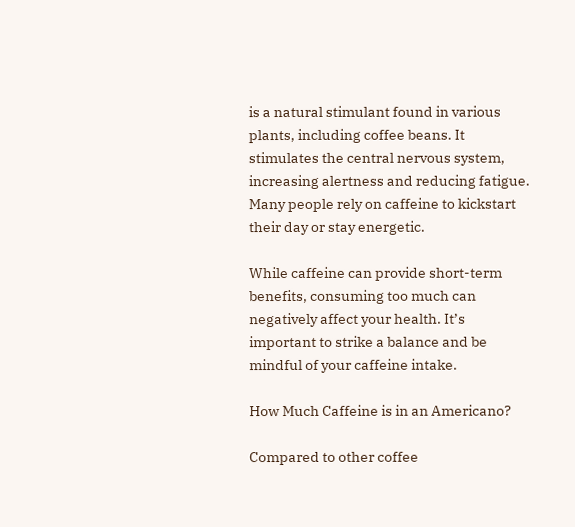is a natural stimulant found in various plants, including coffee beans. It stimulates the central nervous system, increasing alertness and reducing fatigue. Many people rely on caffeine to kickstart their day or stay energetic.

While caffeine can provide short-term benefits, consuming too much can negatively affect your health. It’s important to strike a balance and be mindful of your caffeine intake.

How Much Caffeine is in an Americano?

Compared to other coffee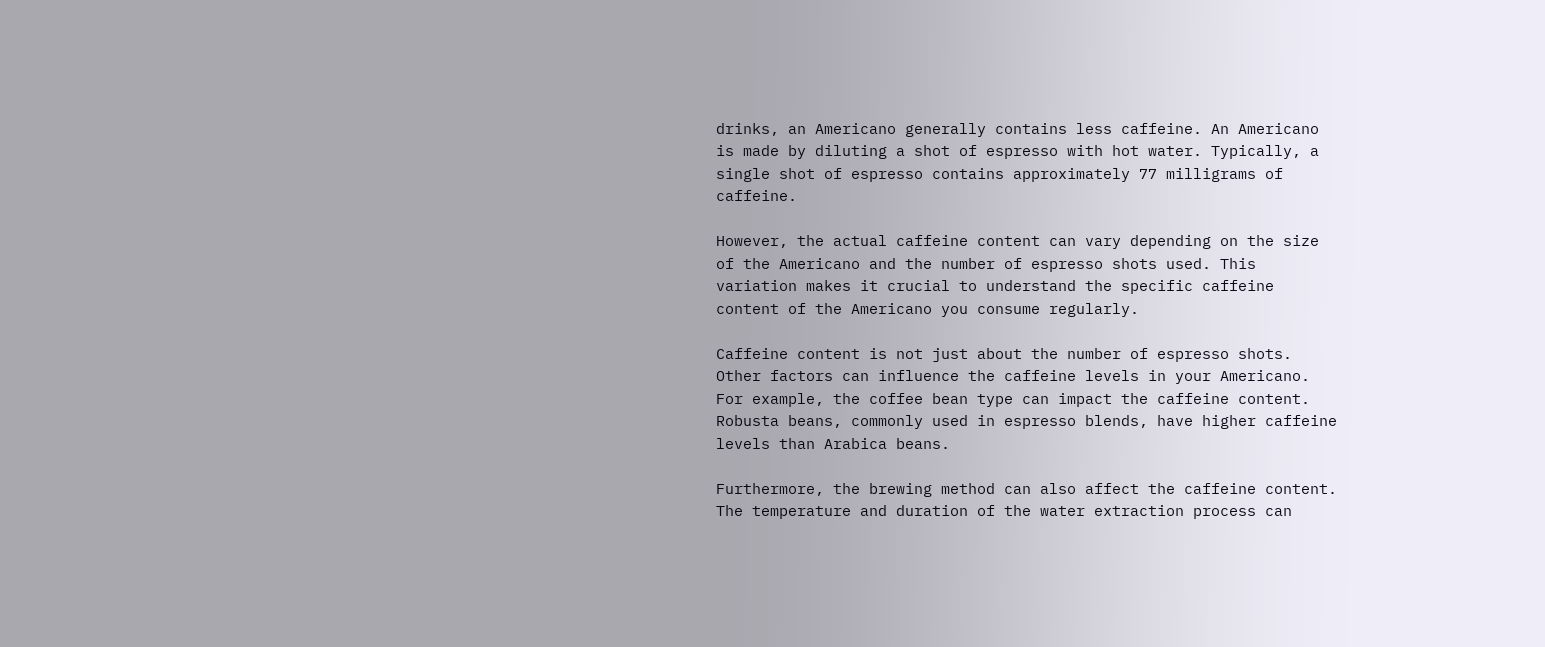drinks, an Americano generally contains less caffeine. An Americano is made by diluting a shot of espresso with hot water. Typically, a single shot of espresso contains approximately 77 milligrams of caffeine.

However, the actual caffeine content can vary depending on the size of the Americano and the number of espresso shots used. This variation makes it crucial to understand the specific caffeine content of the Americano you consume regularly.

Caffeine content is not just about the number of espresso shots. Other factors can influence the caffeine levels in your Americano. For example, the coffee bean type can impact the caffeine content. Robusta beans, commonly used in espresso blends, have higher caffeine levels than Arabica beans.

Furthermore, the brewing method can also affect the caffeine content. The temperature and duration of the water extraction process can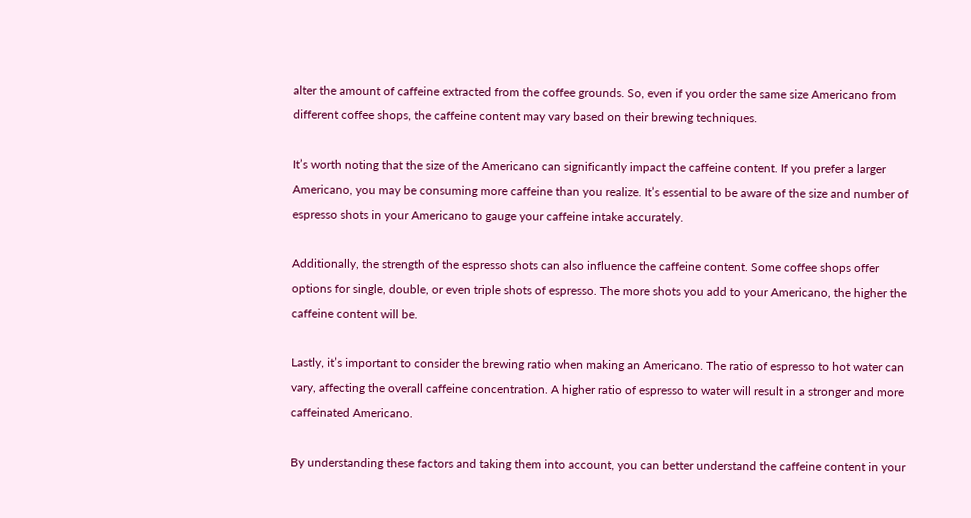alter the amount of caffeine extracted from the coffee grounds. So, even if you order the same size Americano from different coffee shops, the caffeine content may vary based on their brewing techniques.

It’s worth noting that the size of the Americano can significantly impact the caffeine content. If you prefer a larger Americano, you may be consuming more caffeine than you realize. It’s essential to be aware of the size and number of espresso shots in your Americano to gauge your caffeine intake accurately.

Additionally, the strength of the espresso shots can also influence the caffeine content. Some coffee shops offer options for single, double, or even triple shots of espresso. The more shots you add to your Americano, the higher the caffeine content will be.

Lastly, it’s important to consider the brewing ratio when making an Americano. The ratio of espresso to hot water can vary, affecting the overall caffeine concentration. A higher ratio of espresso to water will result in a stronger and more caffeinated Americano.

By understanding these factors and taking them into account, you can better understand the caffeine content in your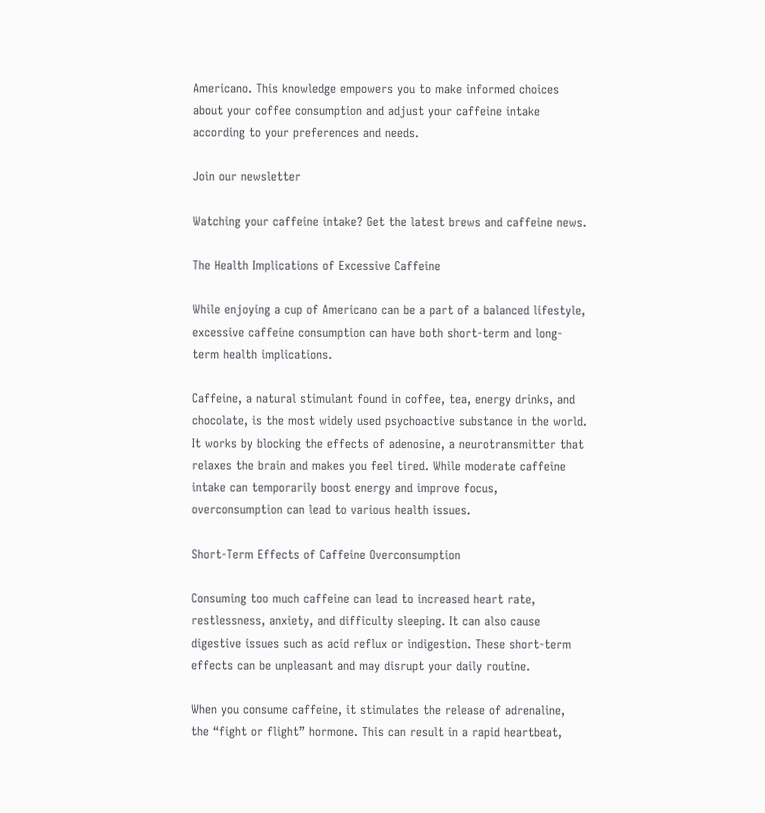Americano. This knowledge empowers you to make informed choices about your coffee consumption and adjust your caffeine intake according to your preferences and needs.

Join our newsletter

Watching your caffeine intake? Get the latest brews and caffeine news.

The Health Implications of Excessive Caffeine

While enjoying a cup of Americano can be a part of a balanced lifestyle, excessive caffeine consumption can have both short-term and long-term health implications.

Caffeine, a natural stimulant found in coffee, tea, energy drinks, and chocolate, is the most widely used psychoactive substance in the world. It works by blocking the effects of adenosine, a neurotransmitter that relaxes the brain and makes you feel tired. While moderate caffeine intake can temporarily boost energy and improve focus, overconsumption can lead to various health issues.

Short-Term Effects of Caffeine Overconsumption

Consuming too much caffeine can lead to increased heart rate, restlessness, anxiety, and difficulty sleeping. It can also cause digestive issues such as acid reflux or indigestion. These short-term effects can be unpleasant and may disrupt your daily routine.

When you consume caffeine, it stimulates the release of adrenaline, the “fight or flight” hormone. This can result in a rapid heartbeat,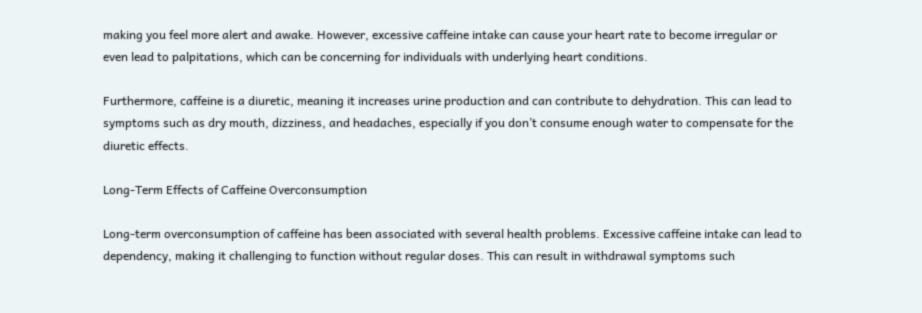making you feel more alert and awake. However, excessive caffeine intake can cause your heart rate to become irregular or even lead to palpitations, which can be concerning for individuals with underlying heart conditions.

Furthermore, caffeine is a diuretic, meaning it increases urine production and can contribute to dehydration. This can lead to symptoms such as dry mouth, dizziness, and headaches, especially if you don’t consume enough water to compensate for the diuretic effects.

Long-Term Effects of Caffeine Overconsumption

Long-term overconsumption of caffeine has been associated with several health problems. Excessive caffeine intake can lead to dependency, making it challenging to function without regular doses. This can result in withdrawal symptoms such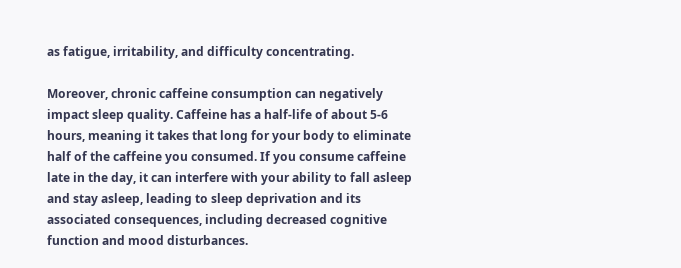as fatigue, irritability, and difficulty concentrating.

Moreover, chronic caffeine consumption can negatively impact sleep quality. Caffeine has a half-life of about 5-6 hours, meaning it takes that long for your body to eliminate half of the caffeine you consumed. If you consume caffeine late in the day, it can interfere with your ability to fall asleep and stay asleep, leading to sleep deprivation and its associated consequences, including decreased cognitive function and mood disturbances.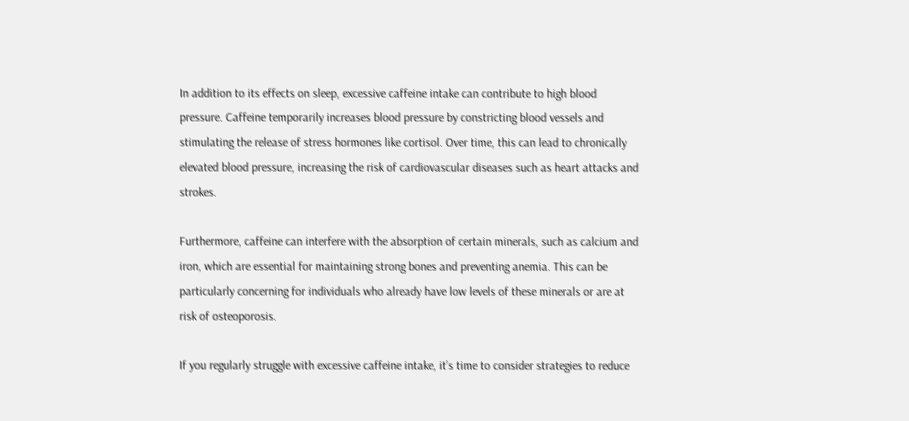In addition to its effects on sleep, excessive caffeine intake can contribute to high blood pressure. Caffeine temporarily increases blood pressure by constricting blood vessels and stimulating the release of stress hormones like cortisol. Over time, this can lead to chronically elevated blood pressure, increasing the risk of cardiovascular diseases such as heart attacks and strokes.

Furthermore, caffeine can interfere with the absorption of certain minerals, such as calcium and iron, which are essential for maintaining strong bones and preventing anemia. This can be particularly concerning for individuals who already have low levels of these minerals or are at risk of osteoporosis.

If you regularly struggle with excessive caffeine intake, it’s time to consider strategies to reduce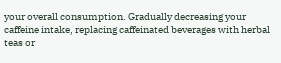your overall consumption. Gradually decreasing your caffeine intake, replacing caffeinated beverages with herbal teas or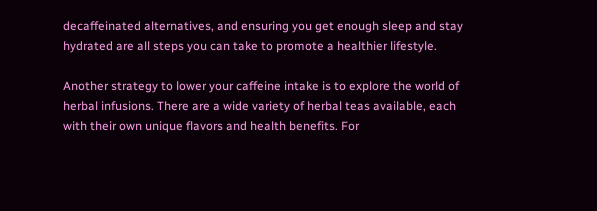decaffeinated alternatives, and ensuring you get enough sleep and stay hydrated are all steps you can take to promote a healthier lifestyle.

Another strategy to lower your caffeine intake is to explore the world of herbal infusions. There are a wide variety of herbal teas available, each with their own unique flavors and health benefits. For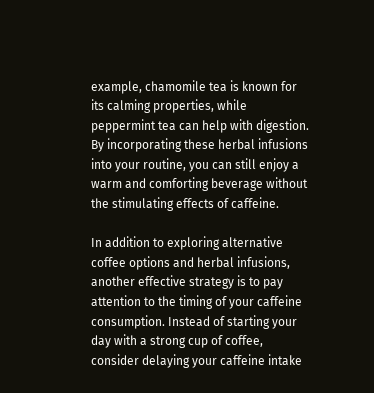example, chamomile tea is known for its calming properties, while peppermint tea can help with digestion. By incorporating these herbal infusions into your routine, you can still enjoy a warm and comforting beverage without the stimulating effects of caffeine.

In addition to exploring alternative coffee options and herbal infusions, another effective strategy is to pay attention to the timing of your caffeine consumption. Instead of starting your day with a strong cup of coffee, consider delaying your caffeine intake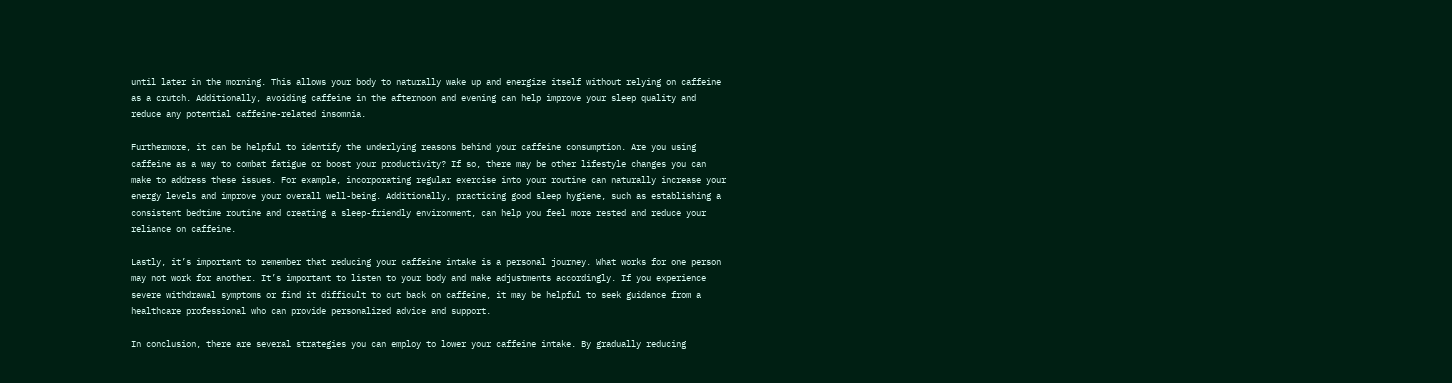until later in the morning. This allows your body to naturally wake up and energize itself without relying on caffeine as a crutch. Additionally, avoiding caffeine in the afternoon and evening can help improve your sleep quality and reduce any potential caffeine-related insomnia.

Furthermore, it can be helpful to identify the underlying reasons behind your caffeine consumption. Are you using caffeine as a way to combat fatigue or boost your productivity? If so, there may be other lifestyle changes you can make to address these issues. For example, incorporating regular exercise into your routine can naturally increase your energy levels and improve your overall well-being. Additionally, practicing good sleep hygiene, such as establishing a consistent bedtime routine and creating a sleep-friendly environment, can help you feel more rested and reduce your reliance on caffeine.

Lastly, it’s important to remember that reducing your caffeine intake is a personal journey. What works for one person may not work for another. It’s important to listen to your body and make adjustments accordingly. If you experience severe withdrawal symptoms or find it difficult to cut back on caffeine, it may be helpful to seek guidance from a healthcare professional who can provide personalized advice and support.

In conclusion, there are several strategies you can employ to lower your caffeine intake. By gradually reducing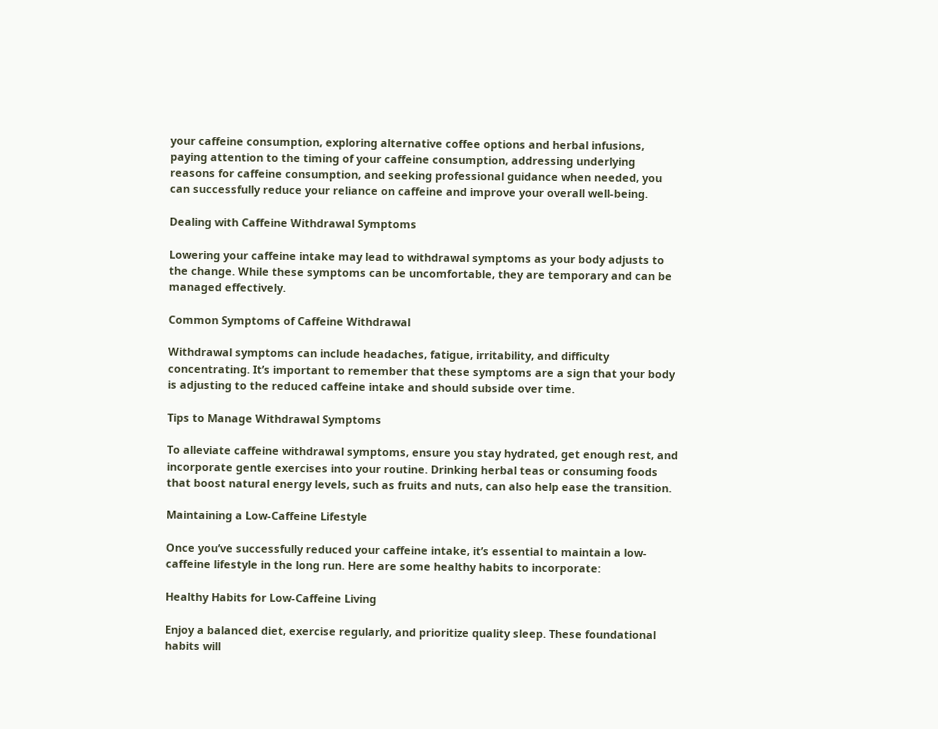your caffeine consumption, exploring alternative coffee options and herbal infusions, paying attention to the timing of your caffeine consumption, addressing underlying reasons for caffeine consumption, and seeking professional guidance when needed, you can successfully reduce your reliance on caffeine and improve your overall well-being.

Dealing with Caffeine Withdrawal Symptoms

Lowering your caffeine intake may lead to withdrawal symptoms as your body adjusts to the change. While these symptoms can be uncomfortable, they are temporary and can be managed effectively.

Common Symptoms of Caffeine Withdrawal

Withdrawal symptoms can include headaches, fatigue, irritability, and difficulty concentrating. It’s important to remember that these symptoms are a sign that your body is adjusting to the reduced caffeine intake and should subside over time.

Tips to Manage Withdrawal Symptoms

To alleviate caffeine withdrawal symptoms, ensure you stay hydrated, get enough rest, and incorporate gentle exercises into your routine. Drinking herbal teas or consuming foods that boost natural energy levels, such as fruits and nuts, can also help ease the transition.

Maintaining a Low-Caffeine Lifestyle

Once you’ve successfully reduced your caffeine intake, it’s essential to maintain a low-caffeine lifestyle in the long run. Here are some healthy habits to incorporate:

Healthy Habits for Low-Caffeine Living

Enjoy a balanced diet, exercise regularly, and prioritize quality sleep. These foundational habits will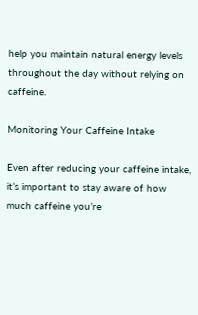help you maintain natural energy levels throughout the day without relying on caffeine.

Monitoring Your Caffeine Intake

Even after reducing your caffeine intake, it’s important to stay aware of how much caffeine you’re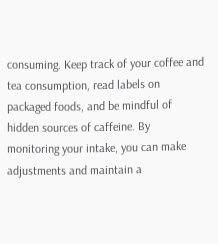consuming. Keep track of your coffee and tea consumption, read labels on packaged foods, and be mindful of hidden sources of caffeine. By monitoring your intake, you can make adjustments and maintain a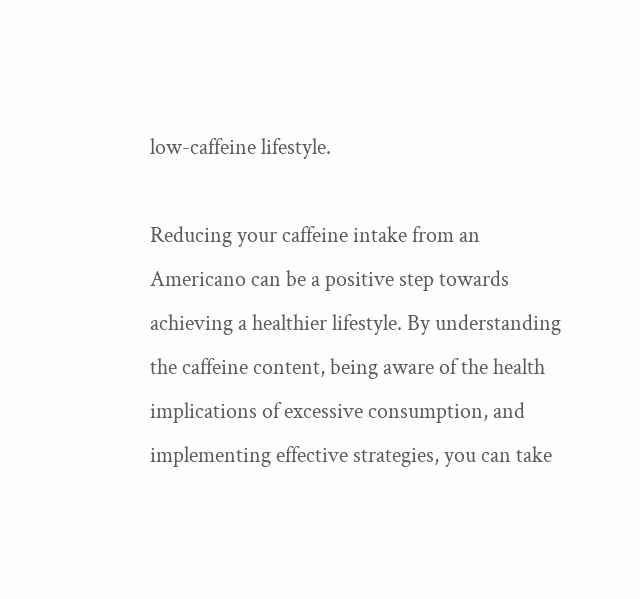low-caffeine lifestyle.

Reducing your caffeine intake from an Americano can be a positive step towards achieving a healthier lifestyle. By understanding the caffeine content, being aware of the health implications of excessive consumption, and implementing effective strategies, you can take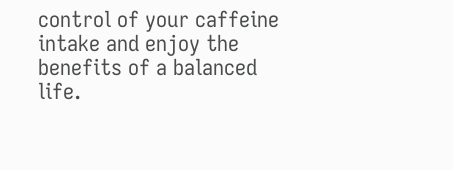control of your caffeine intake and enjoy the benefits of a balanced life.